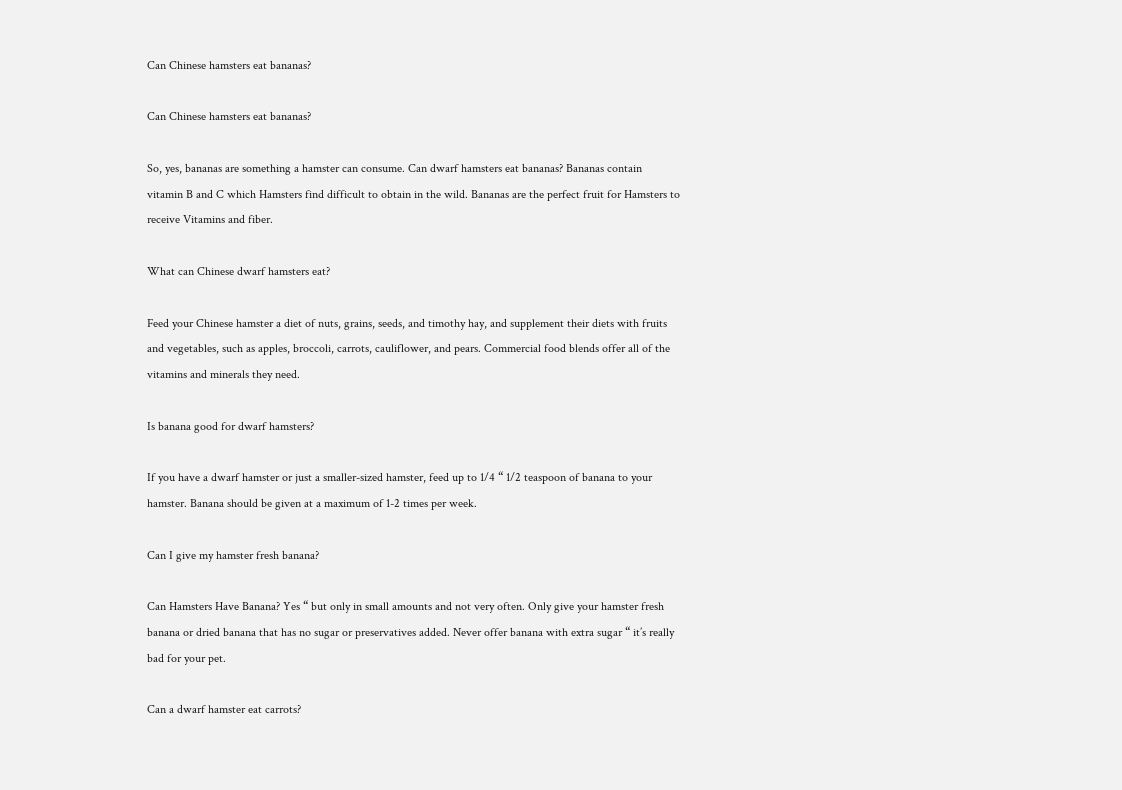Can Chinese hamsters eat bananas?

Can Chinese hamsters eat bananas?

So, yes, bananas are something a hamster can consume. Can dwarf hamsters eat bananas? Bananas contain vitamin B and C which Hamsters find difficult to obtain in the wild. Bananas are the perfect fruit for Hamsters to receive Vitamins and fiber.

What can Chinese dwarf hamsters eat?

Feed your Chinese hamster a diet of nuts, grains, seeds, and timothy hay, and supplement their diets with fruits and vegetables, such as apples, broccoli, carrots, cauliflower, and pears. Commercial food blends offer all of the vitamins and minerals they need.

Is banana good for dwarf hamsters?

If you have a dwarf hamster or just a smaller-sized hamster, feed up to 1/4 “ 1/2 teaspoon of banana to your hamster. Banana should be given at a maximum of 1-2 times per week.

Can I give my hamster fresh banana?

Can Hamsters Have Banana? Yes “ but only in small amounts and not very often. Only give your hamster fresh banana or dried banana that has no sugar or preservatives added. Never offer banana with extra sugar “ it’s really bad for your pet.

Can a dwarf hamster eat carrots?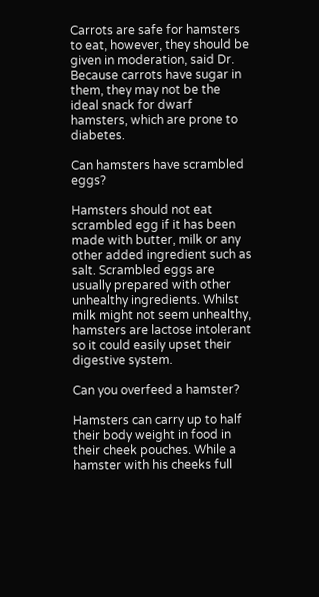Carrots are safe for hamsters to eat, however, they should be given in moderation, said Dr. Because carrots have sugar in them, they may not be the ideal snack for dwarf hamsters, which are prone to diabetes.

Can hamsters have scrambled eggs?

Hamsters should not eat scrambled egg if it has been made with butter, milk or any other added ingredient such as salt. Scrambled eggs are usually prepared with other unhealthy ingredients. Whilst milk might not seem unhealthy, hamsters are lactose intolerant so it could easily upset their digestive system.

Can you overfeed a hamster?

Hamsters can carry up to half their body weight in food in their cheek pouches. While a hamster with his cheeks full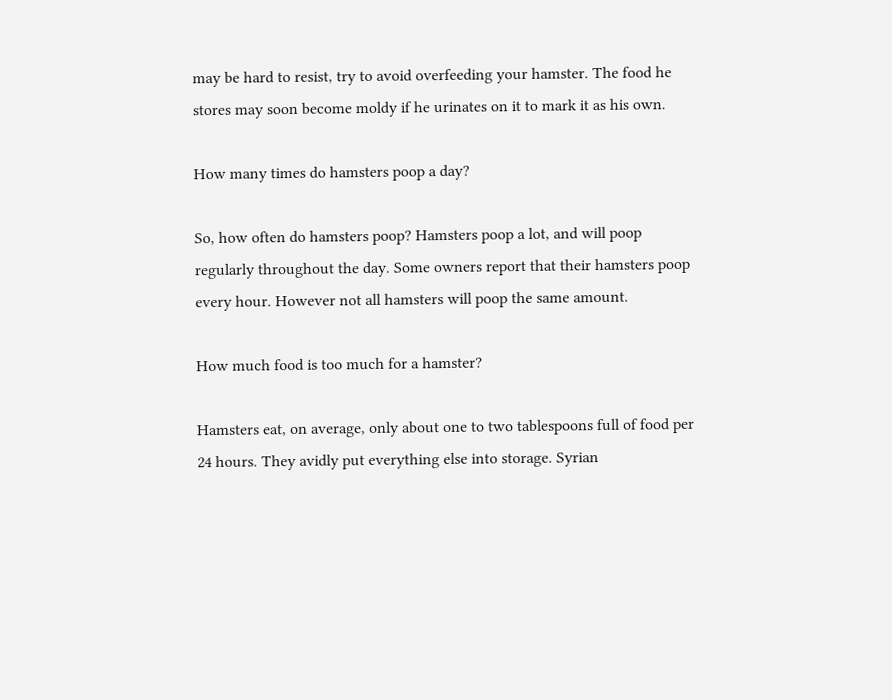may be hard to resist, try to avoid overfeeding your hamster. The food he stores may soon become moldy if he urinates on it to mark it as his own.

How many times do hamsters poop a day?

So, how often do hamsters poop? Hamsters poop a lot, and will poop regularly throughout the day. Some owners report that their hamsters poop every hour. However not all hamsters will poop the same amount.

How much food is too much for a hamster?

Hamsters eat, on average, only about one to two tablespoons full of food per 24 hours. They avidly put everything else into storage. Syrian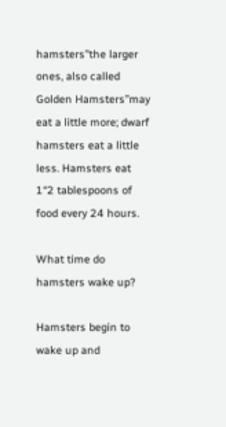hamsters”the larger ones, also called Golden Hamsters”may eat a little more; dwarf hamsters eat a little less. Hamsters eat 1“2 tablespoons of food every 24 hours.

What time do hamsters wake up?

Hamsters begin to wake up and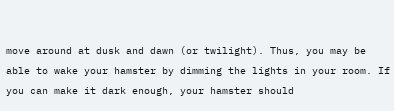move around at dusk and dawn (or twilight). Thus, you may be able to wake your hamster by dimming the lights in your room. If you can make it dark enough, your hamster should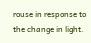rouse in response to the change in light.